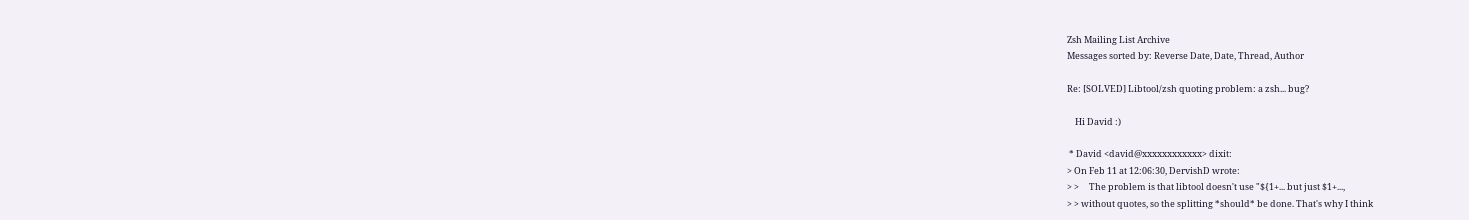Zsh Mailing List Archive
Messages sorted by: Reverse Date, Date, Thread, Author

Re: [SOLVED] Libtool/zsh quoting problem: a zsh... bug?

    Hi David :)

 * David <david@xxxxxxxxxxxx> dixit:
> On Feb 11 at 12:06:30, DervishD wrote:
> >     The problem is that libtool doesn't use "${1+... but just $1+...,
> > without quotes, so the splitting *should* be done. That's why I think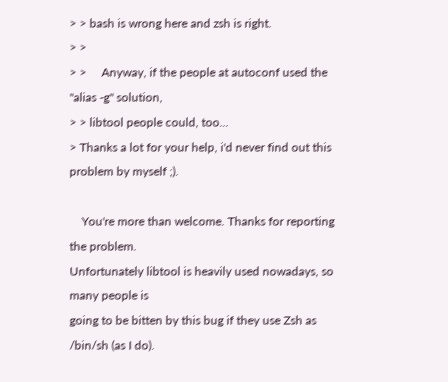> > bash is wrong here and zsh is right.
> >
> >     Anyway, if the people at autoconf used the "alias -g" solution,
> > libtool people could, too...
> Thanks a lot for your help, i'd never find out this problem by myself ;).

    You're more than welcome. Thanks for reporting the problem.
Unfortunately libtool is heavily used nowadays, so many people is
going to be bitten by this bug if they use Zsh as /bin/sh (as I do).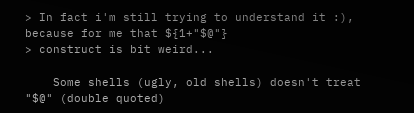> In fact i'm still trying to understand it :), because for me that ${1+"$@"}
> construct is bit weird...

    Some shells (ugly, old shells) doesn't treat "$@" (double quoted)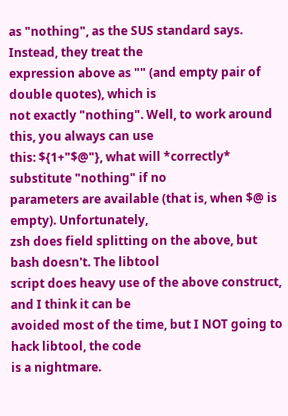as "nothing", as the SUS standard says. Instead, they treat the
expression above as "" (and empty pair of double quotes), which is
not exactly "nothing". Well, to work around this, you always can use
this: ${1+"$@"}, what will *correctly* substitute "nothing" if no
parameters are available (that is, when $@ is empty). Unfortunately,
zsh does field splitting on the above, but bash doesn't. The libtool
script does heavy use of the above construct, and I think it can be
avoided most of the time, but I NOT going to hack libtool, the code
is a nightmare.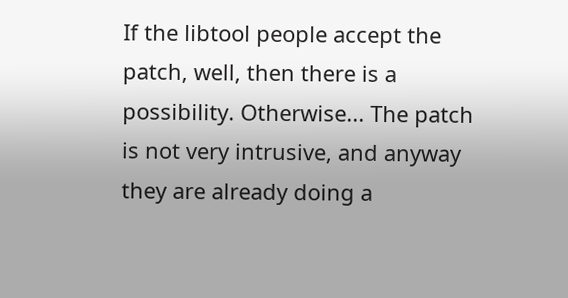If the libtool people accept the patch, well, then there is a
possibility. Otherwise... The patch is not very intrusive, and anyway
they are already doing a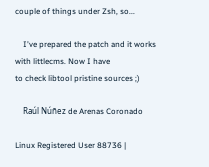couple of things under Zsh, so...

    I've prepared the patch and it works with littlecms. Now I have
to check libtool pristine sources ;)

    Raúl Núñez de Arenas Coronado

Linux Registered User 88736 |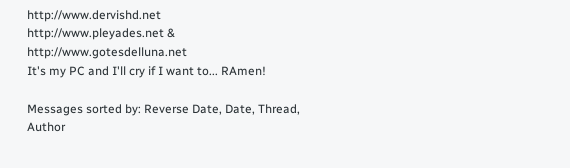http://www.dervishd.net
http://www.pleyades.net & http://www.gotesdelluna.net
It's my PC and I'll cry if I want to... RAmen!

Messages sorted by: Reverse Date, Date, Thread, Author